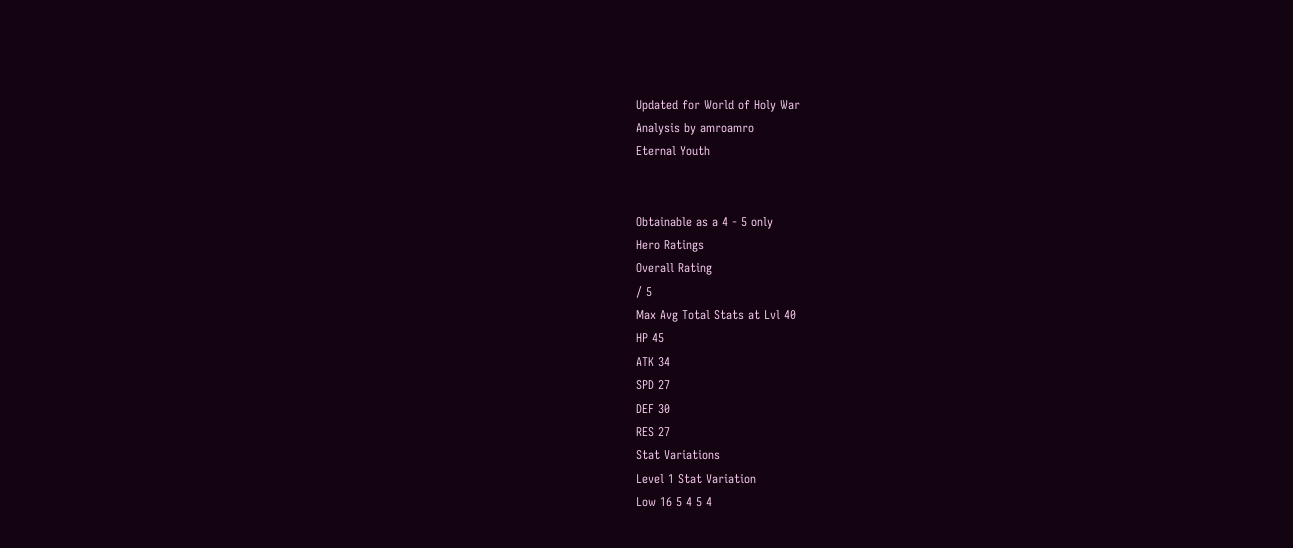Updated for World of Holy War
Analysis by amroamro
Eternal Youth


Obtainable as a 4 - 5 only
Hero Ratings
Overall Rating
/ 5
Max Avg Total Stats at Lvl 40
HP 45
ATK 34
SPD 27
DEF 30
RES 27
Stat Variations
Level 1 Stat Variation
Low 16 5 4 5 4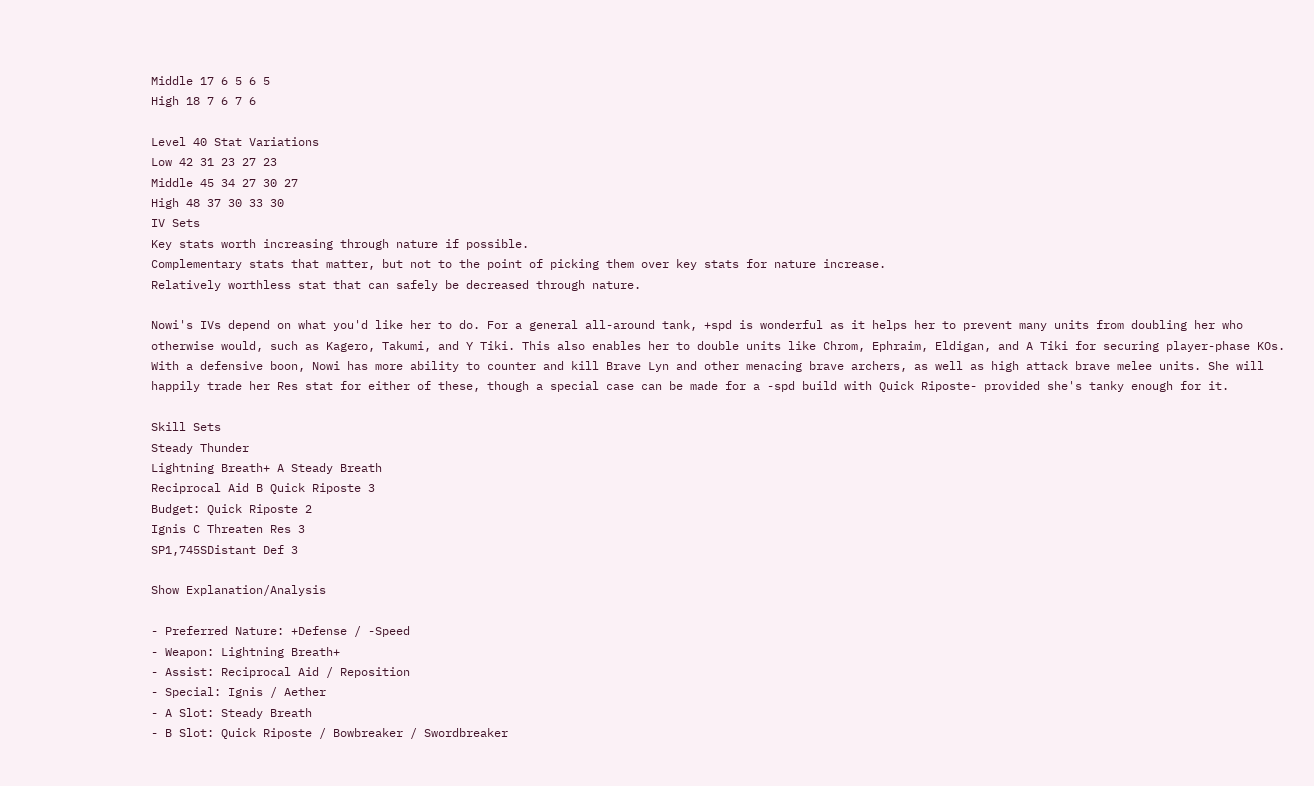Middle 17 6 5 6 5
High 18 7 6 7 6

Level 40 Stat Variations
Low 42 31 23 27 23
Middle 45 34 27 30 27
High 48 37 30 33 30
IV Sets
Key stats worth increasing through nature if possible.
Complementary stats that matter, but not to the point of picking them over key stats for nature increase.
Relatively worthless stat that can safely be decreased through nature.

Nowi's IVs depend on what you'd like her to do. For a general all-around tank, +spd is wonderful as it helps her to prevent many units from doubling her who otherwise would, such as Kagero, Takumi, and Y Tiki. This also enables her to double units like Chrom, Ephraim, Eldigan, and A Tiki for securing player-phase KOs. With a defensive boon, Nowi has more ability to counter and kill Brave Lyn and other menacing brave archers, as well as high attack brave melee units. She will happily trade her Res stat for either of these, though a special case can be made for a -spd build with Quick Riposte- provided she's tanky enough for it.

Skill Sets
Steady Thunder
Lightning Breath+ A Steady Breath
Reciprocal Aid B Quick Riposte 3
Budget: Quick Riposte 2
Ignis C Threaten Res 3
SP1,745SDistant Def 3

Show Explanation/Analysis

- Preferred Nature: +Defense / -Speed
- Weapon: Lightning Breath+
- Assist: Reciprocal Aid / Reposition
- Special: Ignis / Aether
- A Slot: Steady Breath
- B Slot: Quick Riposte / Bowbreaker / Swordbreaker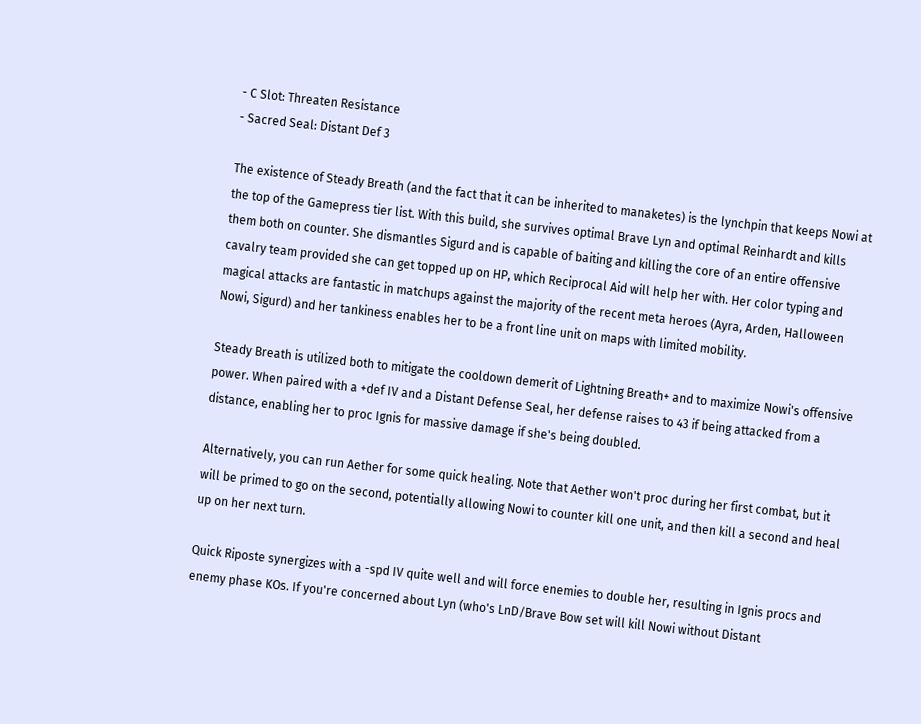- C Slot: Threaten Resistance
- Sacred Seal: Distant Def 3

The existence of Steady Breath (and the fact that it can be inherited to manaketes) is the lynchpin that keeps Nowi at the top of the Gamepress tier list. With this build, she survives optimal Brave Lyn and optimal Reinhardt and kills them both on counter. She dismantles Sigurd and is capable of baiting and killing the core of an entire offensive cavalry team provided she can get topped up on HP, which Reciprocal Aid will help her with. Her color typing and magical attacks are fantastic in matchups against the majority of the recent meta heroes (Ayra, Arden, Halloween Nowi, Sigurd) and her tankiness enables her to be a front line unit on maps with limited mobility.

Steady Breath is utilized both to mitigate the cooldown demerit of Lightning Breath+ and to maximize Nowi's offensive power. When paired with a +def IV and a Distant Defense Seal, her defense raises to 43 if being attacked from a distance, enabling her to proc Ignis for massive damage if she's being doubled.

Alternatively, you can run Aether for some quick healing. Note that Aether won't proc during her first combat, but it will be primed to go on the second, potentially allowing Nowi to counter kill one unit, and then kill a second and heal up on her next turn.

Quick Riposte synergizes with a -spd IV quite well and will force enemies to double her, resulting in Ignis procs and enemy phase KOs. If you're concerned about Lyn (who's LnD/Brave Bow set will kill Nowi without Distant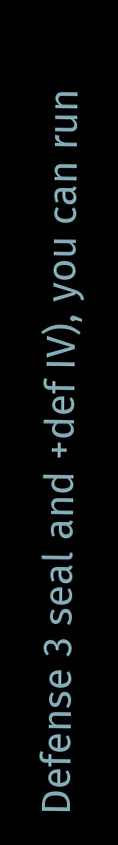Defense 3 seal and +def IV), you can run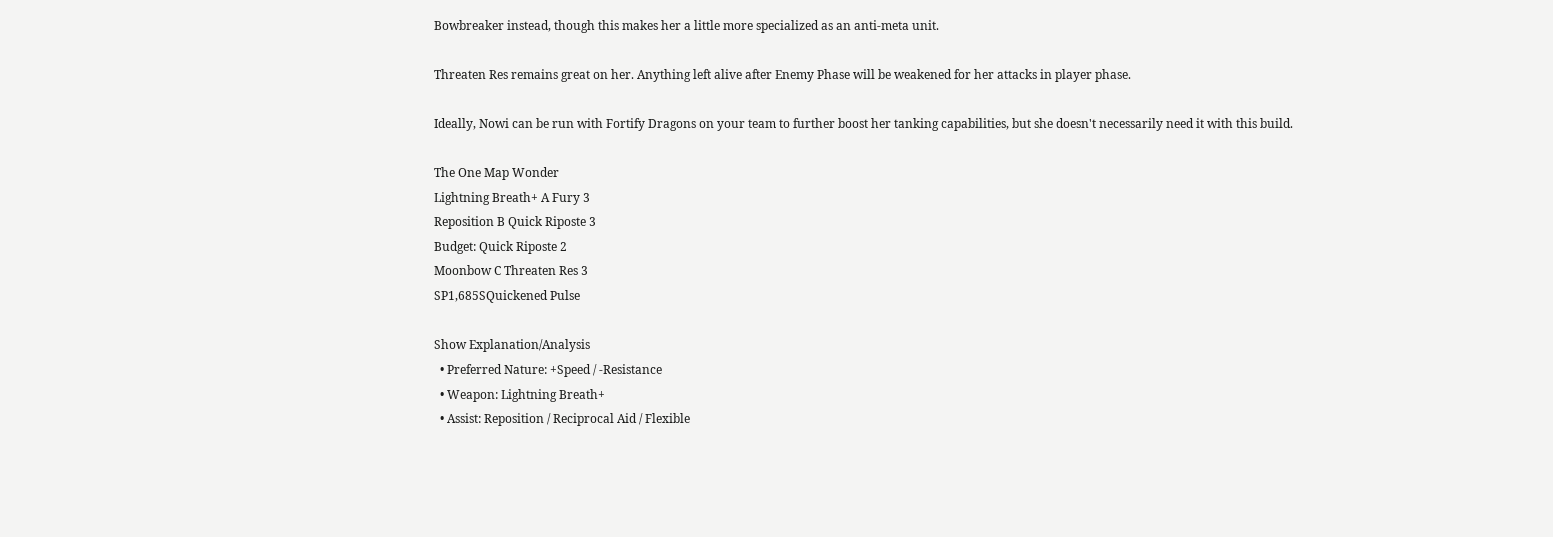Bowbreaker instead, though this makes her a little more specialized as an anti-meta unit.

Threaten Res remains great on her. Anything left alive after Enemy Phase will be weakened for her attacks in player phase.

Ideally, Nowi can be run with Fortify Dragons on your team to further boost her tanking capabilities, but she doesn't necessarily need it with this build.

The One Map Wonder
Lightning Breath+ A Fury 3
Reposition B Quick Riposte 3
Budget: Quick Riposte 2
Moonbow C Threaten Res 3
SP1,685SQuickened Pulse

Show Explanation/Analysis
  • Preferred Nature: +Speed / -Resistance
  • Weapon: Lightning Breath+
  • Assist: Reposition / Reciprocal Aid / Flexible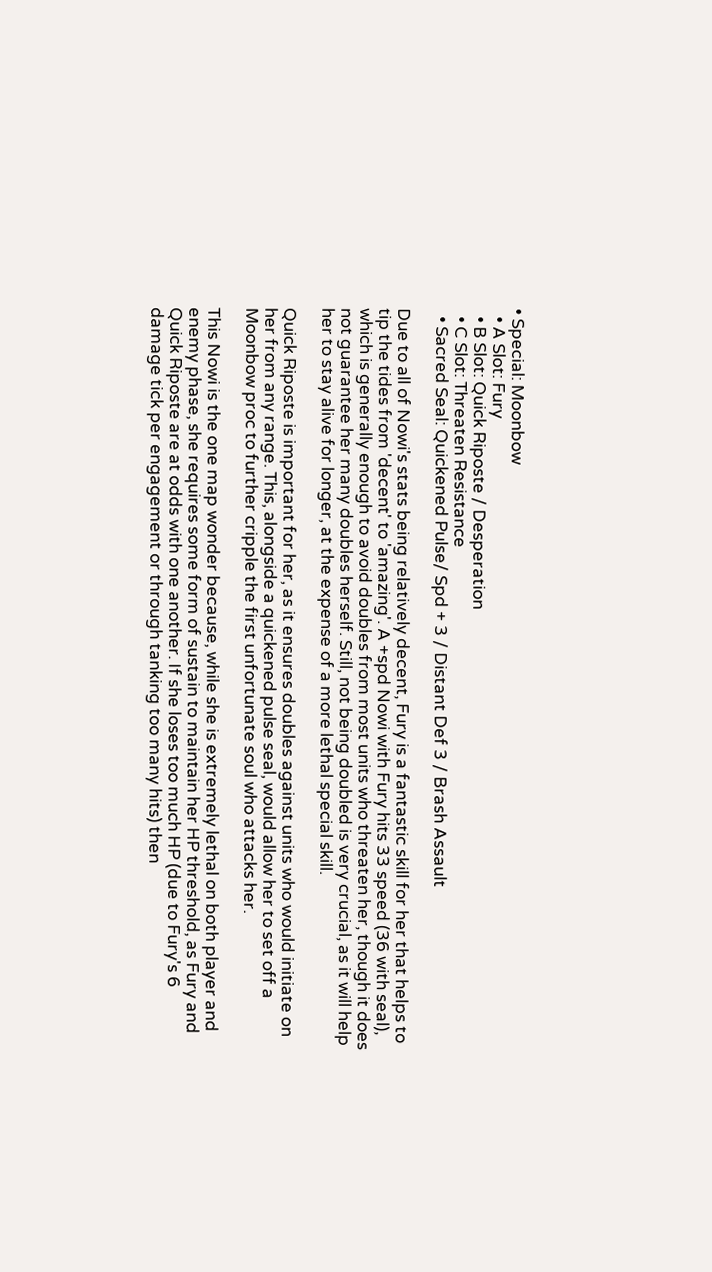• Special: Moonbow
  • A Slot: Fury
  • B Slot: Quick Riposte / Desperation
  • C Slot: Threaten Resistance
  • Sacred Seal: Quickened Pulse/ Spd + 3 / Distant Def 3 / Brash Assault

Due to all of Nowi's stats being relatively decent, Fury is a fantastic skill for her that helps to tip the tides from 'decent' to 'amazing'. A +spd Nowi with Fury hits 33 speed (36 with seal), which is generally enough to avoid doubles from most units who threaten her, though it does not guarantee her many doubles herself. Still, not being doubled is very crucial, as it will help her to stay alive for longer, at the expense of a more lethal special skill.

Quick Riposte is important for her, as it ensures doubles against units who would initiate on her from any range. This, alongside a quickened pulse seal, would allow her to set off a Moonbow proc to further cripple the first unfortunate soul who attacks her.

This Nowi is the one map wonder because, while she is extremely lethal on both player and enemy phase, she requires some form of sustain to maintain her HP threshold, as Fury and Quick Riposte are at odds with one another. If she loses too much HP (due to Fury's 6 damage tick per engagement or through tanking too many hits) then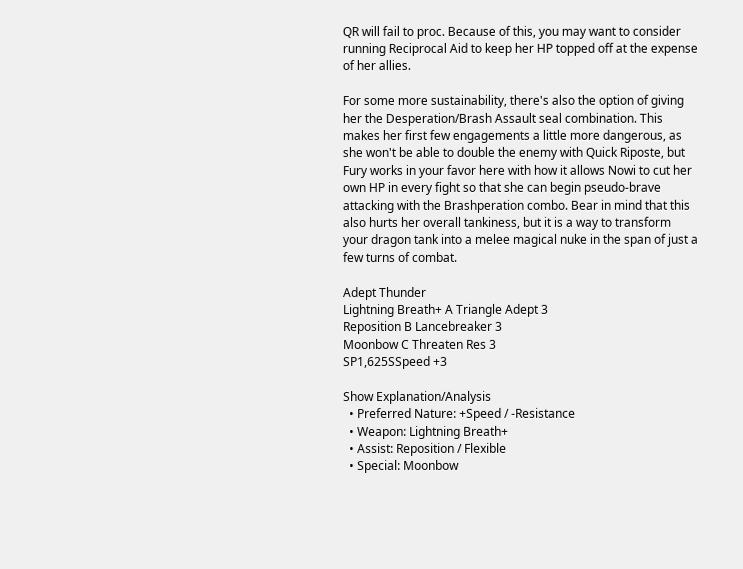QR will fail to proc. Because of this, you may want to consider running Reciprocal Aid to keep her HP topped off at the expense of her allies.

For some more sustainability, there's also the option of giving her the Desperation/Brash Assault seal combination. This makes her first few engagements a little more dangerous, as she won't be able to double the enemy with Quick Riposte, but Fury works in your favor here with how it allows Nowi to cut her own HP in every fight so that she can begin pseudo-brave attacking with the Brashperation combo. Bear in mind that this also hurts her overall tankiness, but it is a way to transform your dragon tank into a melee magical nuke in the span of just a few turns of combat.

Adept Thunder
Lightning Breath+ A Triangle Adept 3
Reposition B Lancebreaker 3
Moonbow C Threaten Res 3
SP1,625SSpeed +3

Show Explanation/Analysis
  • Preferred Nature: +Speed / -Resistance
  • Weapon: Lightning Breath+
  • Assist: Reposition / Flexible
  • Special: Moonbow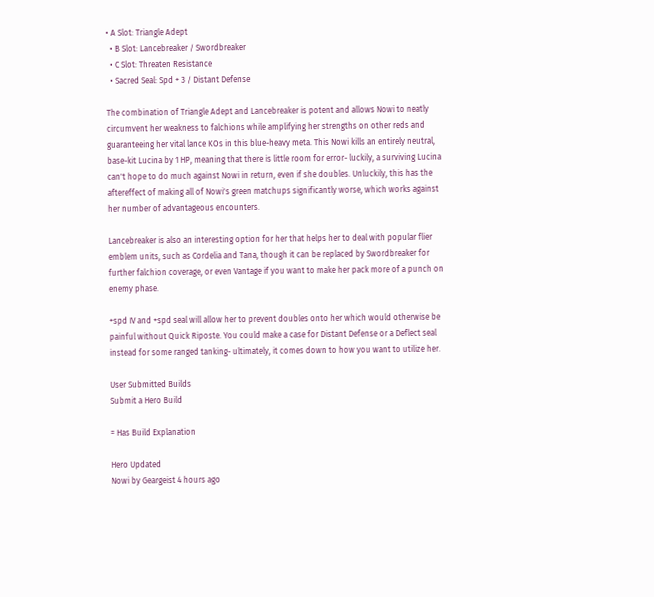• A Slot: Triangle Adept
  • B Slot: Lancebreaker / Swordbreaker
  • C Slot: Threaten Resistance
  • Sacred Seal: Spd + 3 / Distant Defense

The combination of Triangle Adept and Lancebreaker is potent and allows Nowi to neatly circumvent her weakness to falchions while amplifying her strengths on other reds and guaranteeing her vital lance KOs in this blue-heavy meta. This Nowi kills an entirely neutral, base-kit Lucina by 1 HP, meaning that there is little room for error- luckily, a surviving Lucina can't hope to do much against Nowi in return, even if she doubles. Unluckily, this has the aftereffect of making all of Nowi's green matchups significantly worse, which works against her number of advantageous encounters.

Lancebreaker is also an interesting option for her that helps her to deal with popular flier emblem units, such as Cordelia and Tana, though it can be replaced by Swordbreaker for further falchion coverage, or even Vantage if you want to make her pack more of a punch on enemy phase.

+spd IV and +spd seal will allow her to prevent doubles onto her which would otherwise be painful without Quick Riposte. You could make a case for Distant Defense or a Deflect seal instead for some ranged tanking- ultimately, it comes down to how you want to utilize her.

User Submitted Builds
Submit a Hero Build

= Has Build Explanation

Hero Updated
Nowi by Geargeist 4 hours ago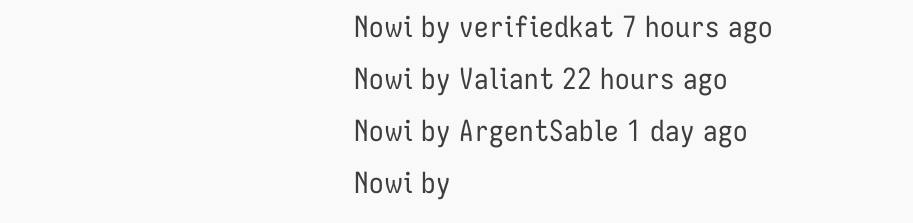Nowi by verifiedkat 7 hours ago
Nowi by Valiant 22 hours ago
Nowi by ArgentSable 1 day ago
Nowi by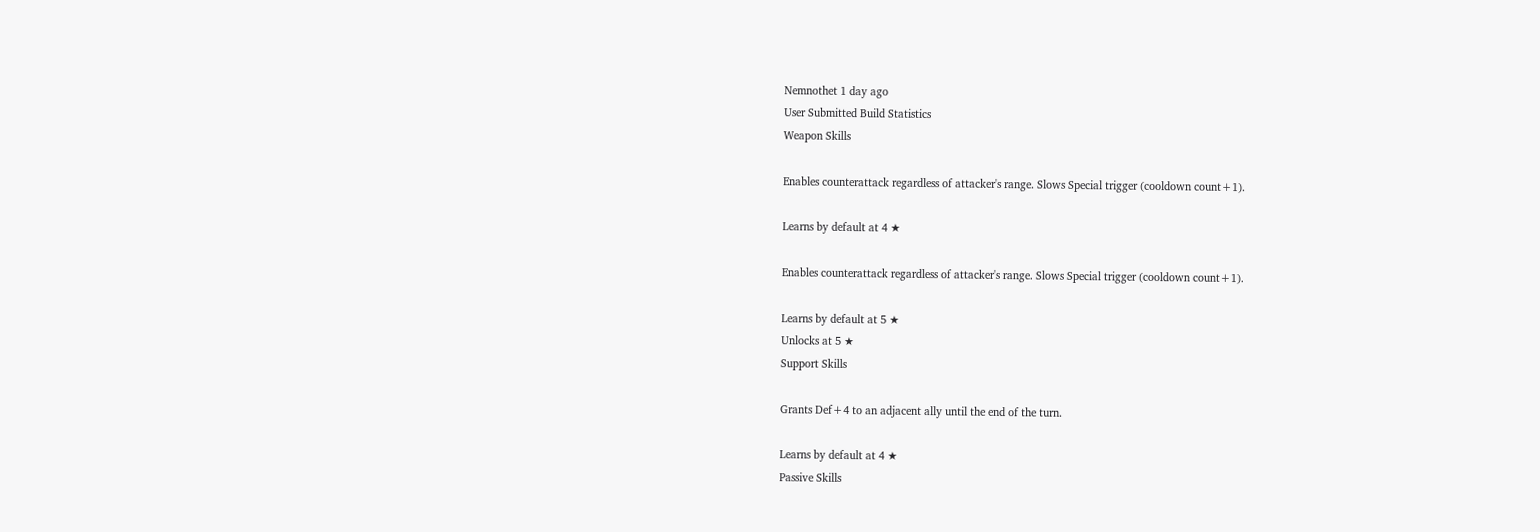Nemnothet 1 day ago
User Submitted Build Statistics
Weapon Skills

Enables counterattack regardless of attacker's range. Slows Special trigger (cooldown count+1).

Learns by default at 4 ★

Enables counterattack regardless of attacker's range. Slows Special trigger (cooldown count+1).

Learns by default at 5 ★
Unlocks at 5 ★
Support Skills

Grants Def+4 to an adjacent ally until the end of the turn.

Learns by default at 4 ★
Passive Skills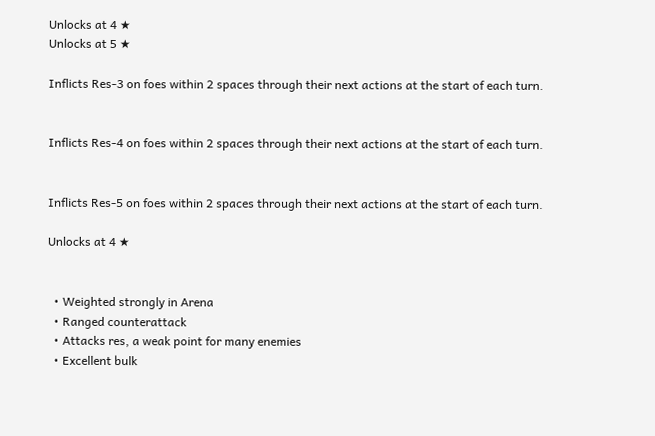Unlocks at 4 ★
Unlocks at 5 ★

Inflicts Res-3 on foes within 2 spaces through their next actions at the start of each turn.


Inflicts Res-4 on foes within 2 spaces through their next actions at the start of each turn.


Inflicts Res-5 on foes within 2 spaces through their next actions at the start of each turn.

Unlocks at 4 ★


  • Weighted strongly in Arena
  • Ranged counterattack
  • Attacks res, a weak point for many enemies
  • Excellent bulk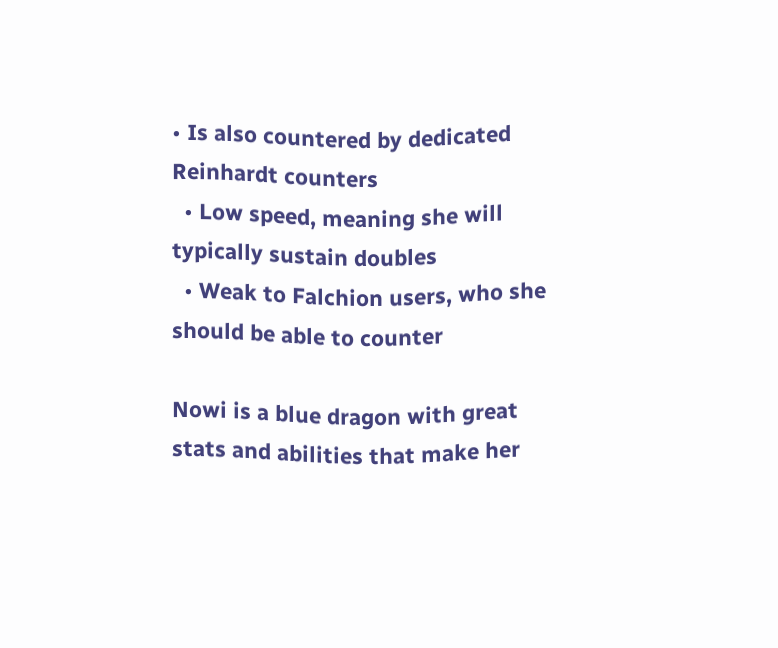• Is also countered by dedicated Reinhardt counters
  • Low speed, meaning she will typically sustain doubles
  • Weak to Falchion users, who she should be able to counter

Nowi is a blue dragon with great stats and abilities that make her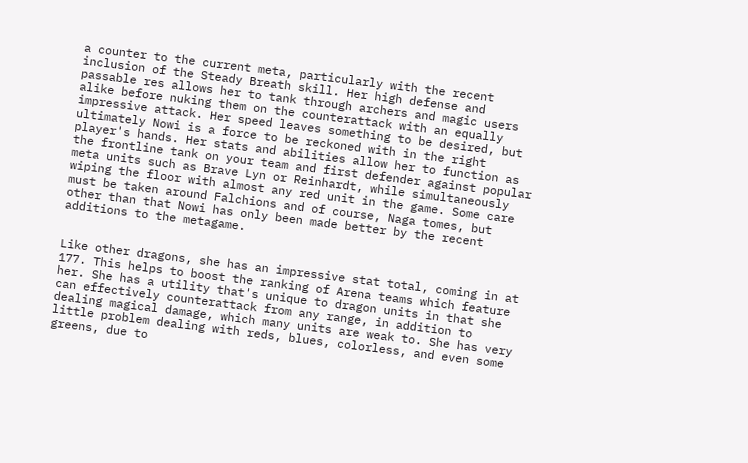a counter to the current meta, particularly with the recent inclusion of the Steady Breath skill. Her high defense and passable res allows her to tank through archers and magic users alike before nuking them on the counterattack with an equally impressive attack. Her speed leaves something to be desired, but ultimately Nowi is a force to be reckoned with in the right player's hands. Her stats and abilities allow her to function as the frontline tank on your team and first defender against popular meta units such as Brave Lyn or Reinhardt, while simultaneously wiping the floor with almost any red unit in the game. Some care must be taken around Falchions and of course, Naga tomes, but other than that Nowi has only been made better by the recent additions to the metagame.


Like other dragons, she has an impressive stat total, coming in at 177. This helps to boost the ranking of Arena teams which feature her. She has a utility that's unique to dragon units in that she can effectively counterattack from any range, in addition to dealing magical damage, which many units are weak to. She has very little problem dealing with reds, blues, colorless, and even some greens, due to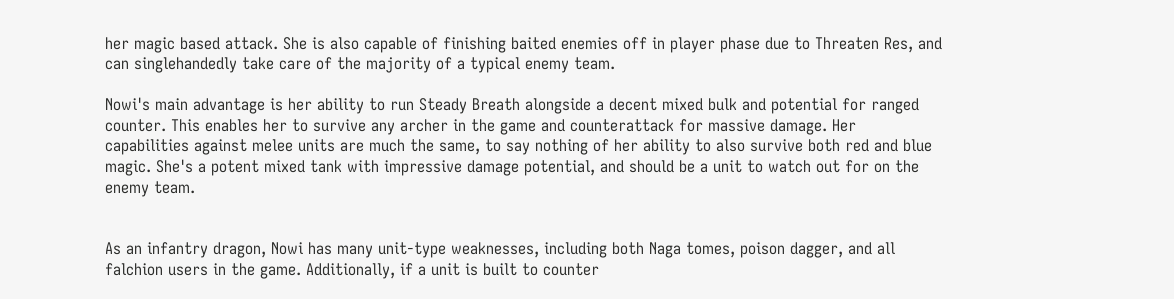her magic based attack. She is also capable of finishing baited enemies off in player phase due to Threaten Res, and can singlehandedly take care of the majority of a typical enemy team.

Nowi's main advantage is her ability to run Steady Breath alongside a decent mixed bulk and potential for ranged counter. This enables her to survive any archer in the game and counterattack for massive damage. Her capabilities against melee units are much the same, to say nothing of her ability to also survive both red and blue magic. She's a potent mixed tank with impressive damage potential, and should be a unit to watch out for on the enemy team.


As an infantry dragon, Nowi has many unit-type weaknesses, including both Naga tomes, poison dagger, and all falchion users in the game. Additionally, if a unit is built to counter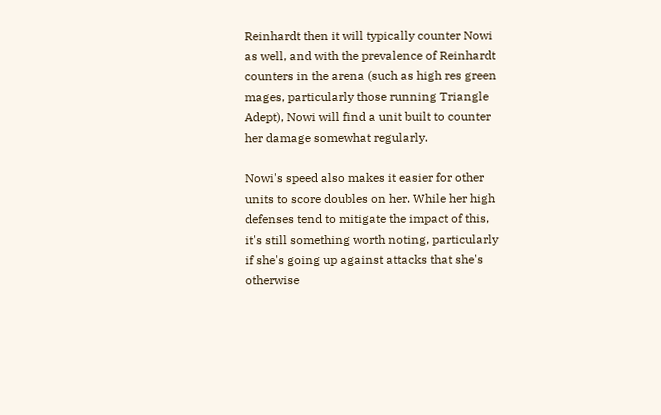Reinhardt then it will typically counter Nowi as well, and with the prevalence of Reinhardt counters in the arena (such as high res green mages, particularly those running Triangle Adept), Nowi will find a unit built to counter her damage somewhat regularly.

Nowi's speed also makes it easier for other units to score doubles on her. While her high defenses tend to mitigate the impact of this, it's still something worth noting, particularly if she's going up against attacks that she's otherwise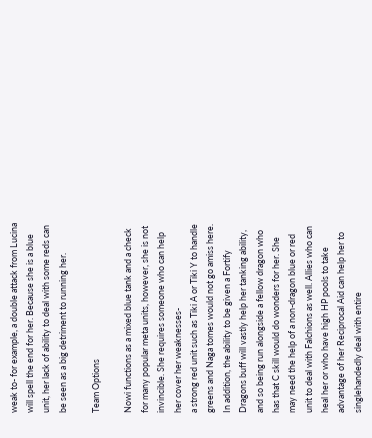weak to- for example, a double attack from Lucina will spell the end for her. Because she is a blue unit, her lack of ability to deal with some reds can be seen as a big detriment to running her.

Team Options

Nowi functions as a mixed blue tank and a check for many popular meta units, however, she is not invincible. She requires someone who can help her cover her weaknesses-
a strong red unit such as Tiki A or Tiki Y to handle greens and Naga tomes would not go amiss here. In addition, the ability to be given a Fortify Dragons buff will vastly help her tanking ability, and so being run alongside a fellow dragon who has that C skill would do wonders for her. She may need the help of a non-dragon blue or red unit to deal with Falchions as well. Allies who can heal her or who have high HP pools to take advantage of her Reciprocal Aid can help her to singlehandedly deal with entire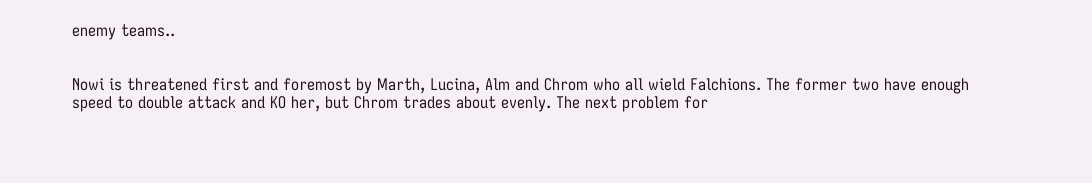enemy teams..


Nowi is threatened first and foremost by Marth, Lucina, Alm and Chrom who all wield Falchions. The former two have enough speed to double attack and KO her, but Chrom trades about evenly. The next problem for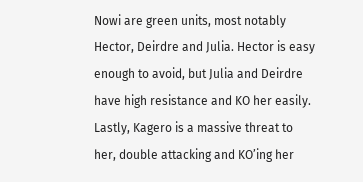Nowi are green units, most notably Hector, Deirdre and Julia. Hector is easy enough to avoid, but Julia and Deirdre have high resistance and KO her easily. Lastly, Kagero is a massive threat to her, double attacking and KO’ing her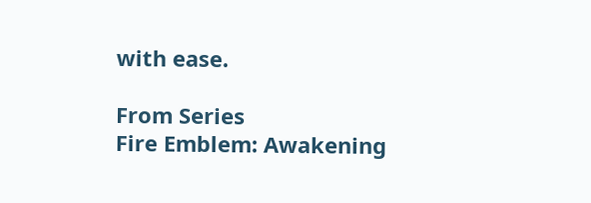with ease.

From Series
Fire Emblem: Awakening